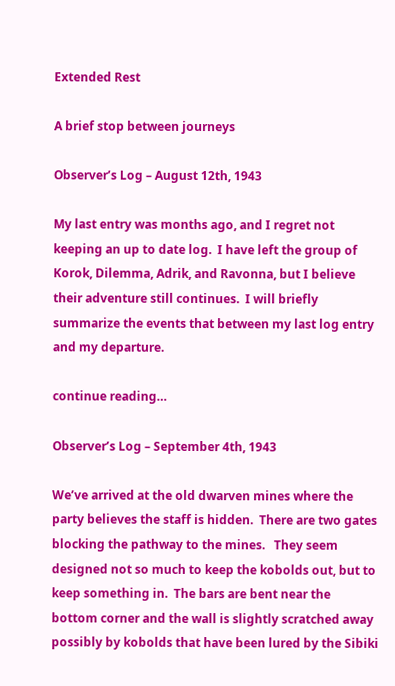Extended Rest

A brief stop between journeys

Observer’s Log – August 12th, 1943

My last entry was months ago, and I regret not keeping an up to date log.  I have left the group of Korok, Dilemma, Adrik, and Ravonna, but I believe their adventure still continues.  I will briefly summarize the events that between my last log entry and my departure.

continue reading…

Observer’s Log – September 4th, 1943

We’ve arrived at the old dwarven mines where the party believes the staff is hidden.  There are two gates blocking the pathway to the mines.   They seem designed not so much to keep the kobolds out, but to keep something in.  The bars are bent near the bottom corner and the wall is slightly scratched away possibly by kobolds that have been lured by the Sibiki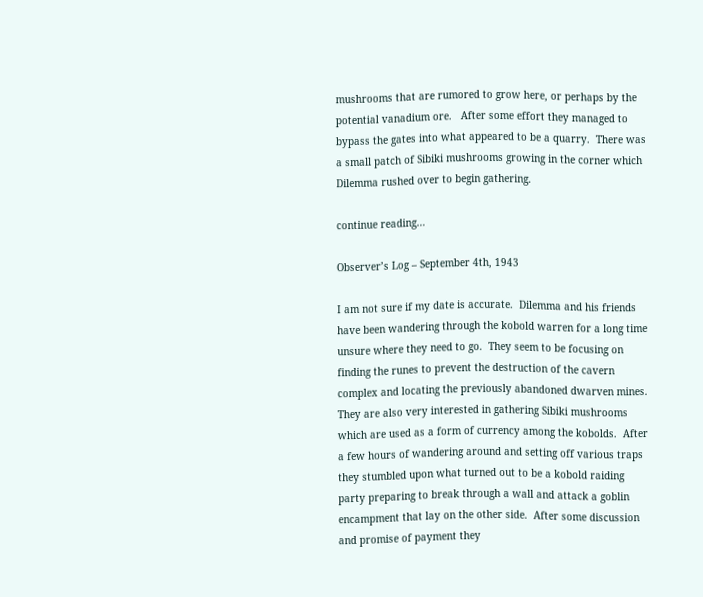mushrooms that are rumored to grow here, or perhaps by the potential vanadium ore.   After some effort they managed to bypass the gates into what appeared to be a quarry.  There was a small patch of Sibiki mushrooms growing in the corner which Dilemma rushed over to begin gathering.

continue reading…

Observer’s Log – September 4th, 1943

I am not sure if my date is accurate.  Dilemma and his friends have been wandering through the kobold warren for a long time unsure where they need to go.  They seem to be focusing on finding the runes to prevent the destruction of the cavern complex and locating the previously abandoned dwarven mines.  They are also very interested in gathering Sibiki mushrooms which are used as a form of currency among the kobolds.  After a few hours of wandering around and setting off various traps they stumbled upon what turned out to be a kobold raiding party preparing to break through a wall and attack a goblin encampment that lay on the other side.  After some discussion and promise of payment they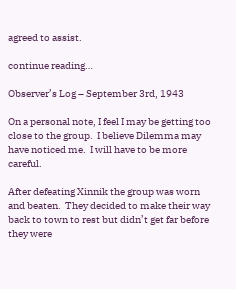agreed to assist.

continue reading…

Observer’s Log – September 3rd, 1943

On a personal note, I feel I may be getting too close to the group.  I believe Dilemma may have noticed me.  I will have to be more careful.

After defeating Xinnik the group was worn and beaten.  They decided to make their way back to town to rest but didn’t get far before they were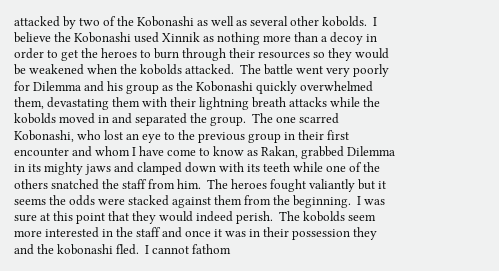attacked by two of the Kobonashi as well as several other kobolds.  I believe the Kobonashi used Xinnik as nothing more than a decoy in order to get the heroes to burn through their resources so they would be weakened when the kobolds attacked.  The battle went very poorly for Dilemma and his group as the Kobonashi quickly overwhelmed them, devastating them with their lightning breath attacks while the kobolds moved in and separated the group.  The one scarred Kobonashi, who lost an eye to the previous group in their first encounter and whom I have come to know as Rakan, grabbed Dilemma in its mighty jaws and clamped down with its teeth while one of the others snatched the staff from him.  The heroes fought valiantly but it seems the odds were stacked against them from the beginning.  I was sure at this point that they would indeed perish.  The kobolds seem more interested in the staff and once it was in their possession they and the kobonashi fled.  I cannot fathom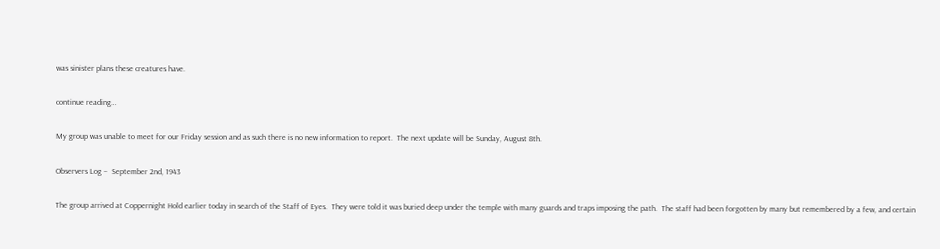was sinister plans these creatures have.

continue reading…

My group was unable to meet for our Friday session and as such there is no new information to report.  The next update will be Sunday, August 8th.

Observers Log –  September 2nd, 1943

The group arrived at Coppernight Hold earlier today in search of the Staff of Eyes.  They were told it was buried deep under the temple with many guards and traps imposing the path.  The staff had been forgotten by many but remembered by a few, and certain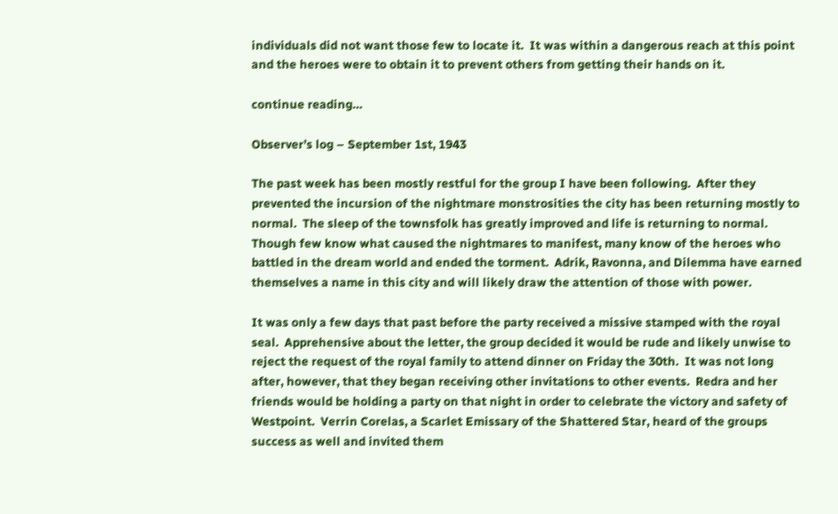individuals did not want those few to locate it.  It was within a dangerous reach at this point and the heroes were to obtain it to prevent others from getting their hands on it.

continue reading…

Observer’s log – September 1st, 1943

The past week has been mostly restful for the group I have been following.  After they prevented the incursion of the nightmare monstrosities the city has been returning mostly to normal.  The sleep of the townsfolk has greatly improved and life is returning to normal.  Though few know what caused the nightmares to manifest, many know of the heroes who battled in the dream world and ended the torment.  Adrik, Ravonna, and Dilemma have earned themselves a name in this city and will likely draw the attention of those with power.

It was only a few days that past before the party received a missive stamped with the royal seal.  Apprehensive about the letter, the group decided it would be rude and likely unwise to reject the request of the royal family to attend dinner on Friday the 30th.  It was not long after, however, that they began receiving other invitations to other events.  Redra and her friends would be holding a party on that night in order to celebrate the victory and safety of Westpoint.  Verrin Corelas, a Scarlet Emissary of the Shattered Star, heard of the groups success as well and invited them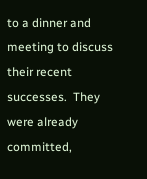to a dinner and meeting to discuss their recent successes.  They were already committed,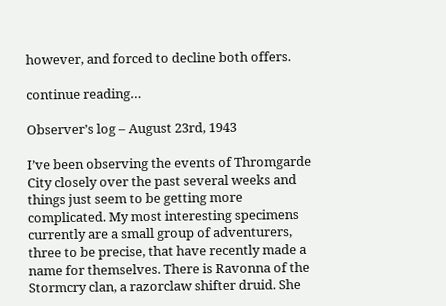however, and forced to decline both offers.

continue reading…

Observer’s log – August 23rd, 1943

I’ve been observing the events of Thromgarde City closely over the past several weeks and things just seem to be getting more complicated. My most interesting specimens currently are a small group of adventurers, three to be precise, that have recently made a name for themselves. There is Ravonna of the Stormcry clan, a razorclaw shifter druid. She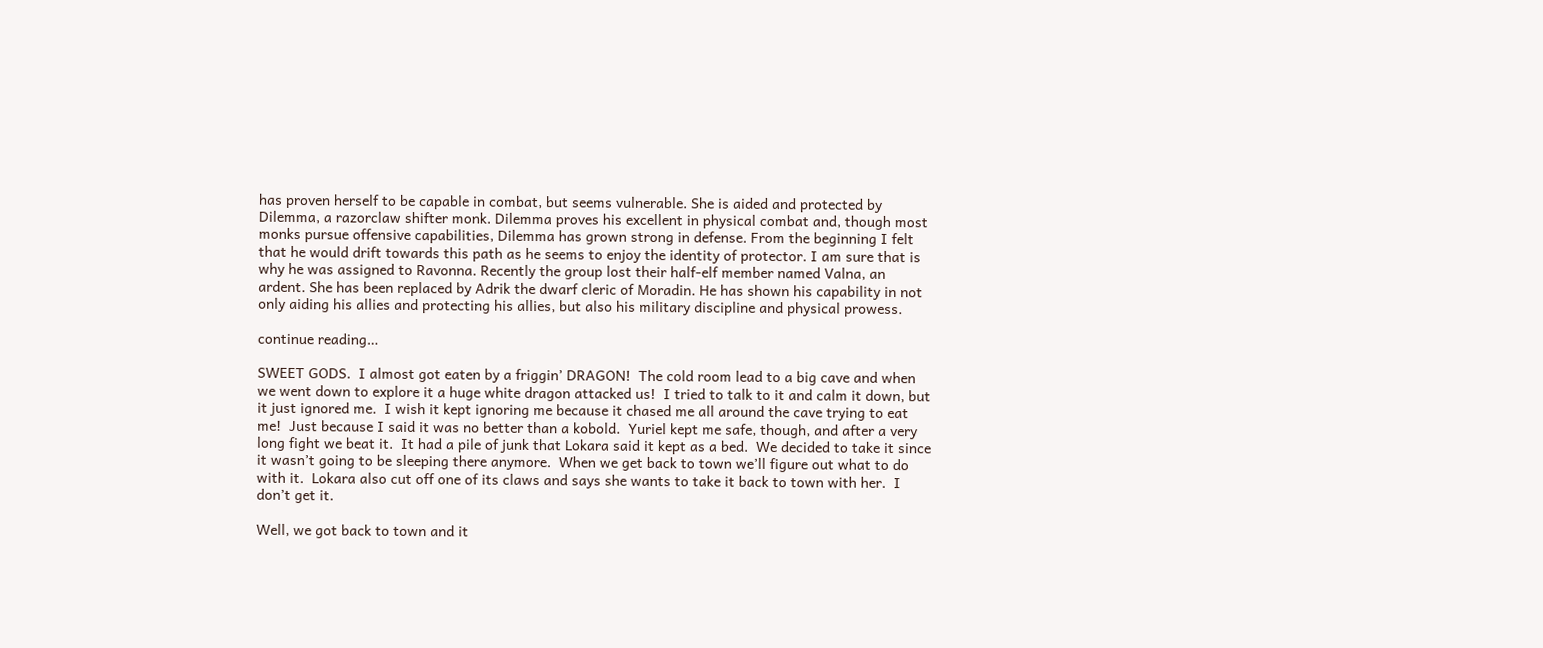has proven herself to be capable in combat, but seems vulnerable. She is aided and protected by Dilemma, a razorclaw shifter monk. Dilemma proves his excellent in physical combat and, though most monks pursue offensive capabilities, Dilemma has grown strong in defense. From the beginning I felt that he would drift towards this path as he seems to enjoy the identity of protector. I am sure that is why he was assigned to Ravonna. Recently the group lost their half-elf member named Valna, an ardent. She has been replaced by Adrik the dwarf cleric of Moradin. He has shown his capability in not only aiding his allies and protecting his allies, but also his military discipline and physical prowess.

continue reading…

SWEET GODS.  I almost got eaten by a friggin’ DRAGON!  The cold room lead to a big cave and when we went down to explore it a huge white dragon attacked us!  I tried to talk to it and calm it down, but it just ignored me.  I wish it kept ignoring me because it chased me all around the cave trying to eat me!  Just because I said it was no better than a kobold.  Yuriel kept me safe, though, and after a very long fight we beat it.  It had a pile of junk that Lokara said it kept as a bed.  We decided to take it since it wasn’t going to be sleeping there anymore.  When we get back to town we’ll figure out what to do with it.  Lokara also cut off one of its claws and says she wants to take it back to town with her.  I don’t get it.

Well, we got back to town and it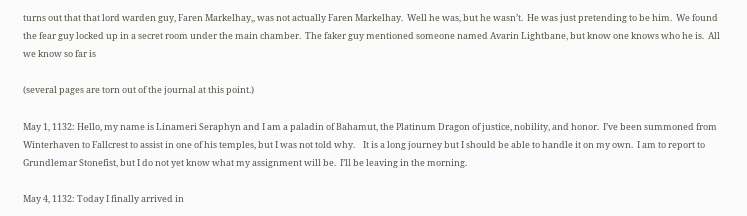turns out that that lord warden guy, Faren Markelhay,, was not actually Faren Markelhay.  Well he was, but he wasn’t.  He was just pretending to be him.  We found the fear guy locked up in a secret room under the main chamber.  The faker guy mentioned someone named Avarin Lightbane, but know one knows who he is.  All we know so far is

(several pages are torn out of the journal at this point.)

May 1, 1132: Hello, my name is Linameri Seraphyn and I am a paladin of Bahamut, the Platinum Dragon of justice, nobility, and honor.  I’ve been summoned from Winterhaven to Fallcrest to assist in one of his temples, but I was not told why.    It is a long journey but I should be able to handle it on my own.  I am to report to Grundlemar Stonefist, but I do not yet know what my assignment will be.  I’ll be leaving in the morning.

May 4, 1132: Today I finally arrived in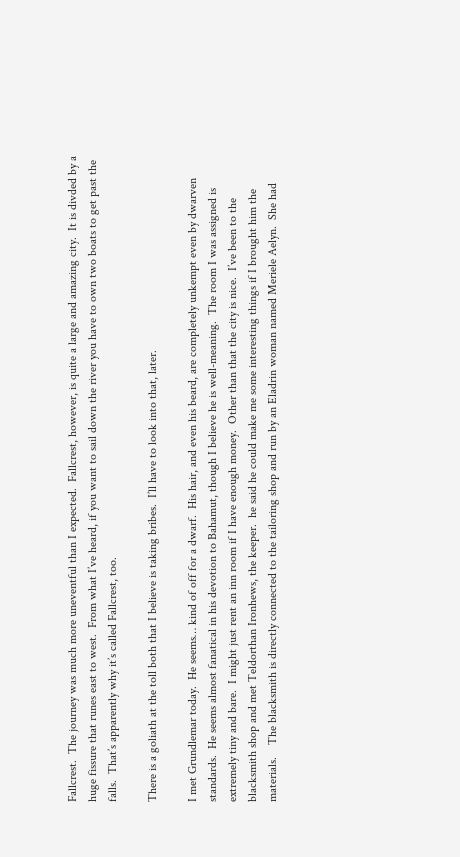Fallcrest.  The journey was much more uneventful than I expected.  Fallcrest, however, is quite a large and amazing city.  It is divded by a huge fissure that runes east to west.  From what I’ve heard, if you want to sail down the river you have to own two boats to get past the falls.  That’s apparently why it’s called Fallcrest, too.

There is a goliath at the toll both that I believe is taking bribes.  I’ll have to look into that, later.

I met Grundlemar today.  He seems… kind of off for a dwarf.  His hair, and even his beard, are completely unkempt even by dwarven standards.  He seems almost fanatical in his devotion to Bahamut, though I believe he is well-meaning.  The room I was assigned is extremely tiny and bare.  I might just rent an inn room if I have enough money.  Other than that the city is nice.  I’ve been to the blacksmith shop and met Teldorthan Ironhews, the keeper.  he said he could make me some interesting things if I brought him the materials.    The blacksmith is directly connected to the tailoring shop and run by an Eladrin woman named Meriele Aelyn.  She had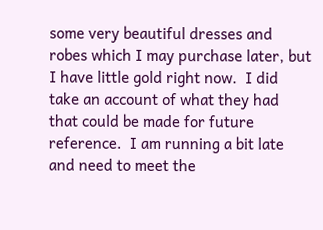some very beautiful dresses and robes which I may purchase later, but I have little gold right now.  I did take an account of what they had that could be made for future reference.  I am running a bit late and need to meet the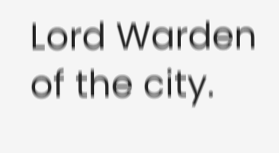Lord Warden of the city.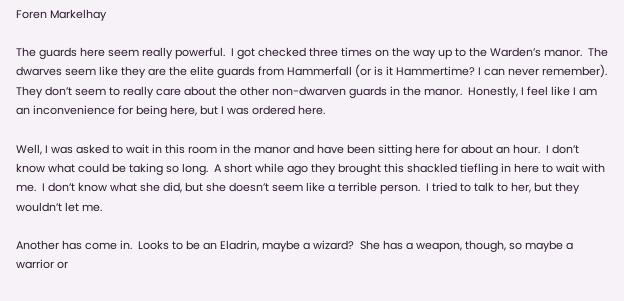Foren Markelhay

The guards here seem really powerful.  I got checked three times on the way up to the Warden’s manor.  The dwarves seem like they are the elite guards from Hammerfall (or is it Hammertime? I can never remember).  They don’t seem to really care about the other non-dwarven guards in the manor.  Honestly, I feel like I am an inconvenience for being here, but I was ordered here.

Well, I was asked to wait in this room in the manor and have been sitting here for about an hour.  I don’t know what could be taking so long.  A short while ago they brought this shackled tiefling in here to wait with me.  I don’t know what she did, but she doesn’t seem like a terrible person.  I tried to talk to her, but they wouldn’t let me.

Another has come in.  Looks to be an Eladrin, maybe a wizard?  She has a weapon, though, so maybe a warrior or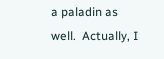a paladin as well.  Actually, I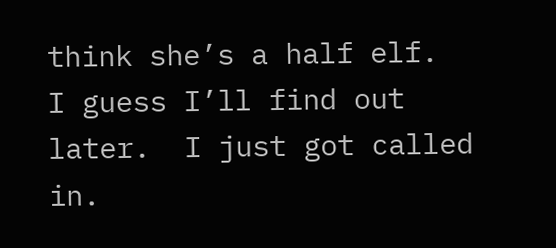think she’s a half elf.  I guess I’ll find out later.  I just got called in.